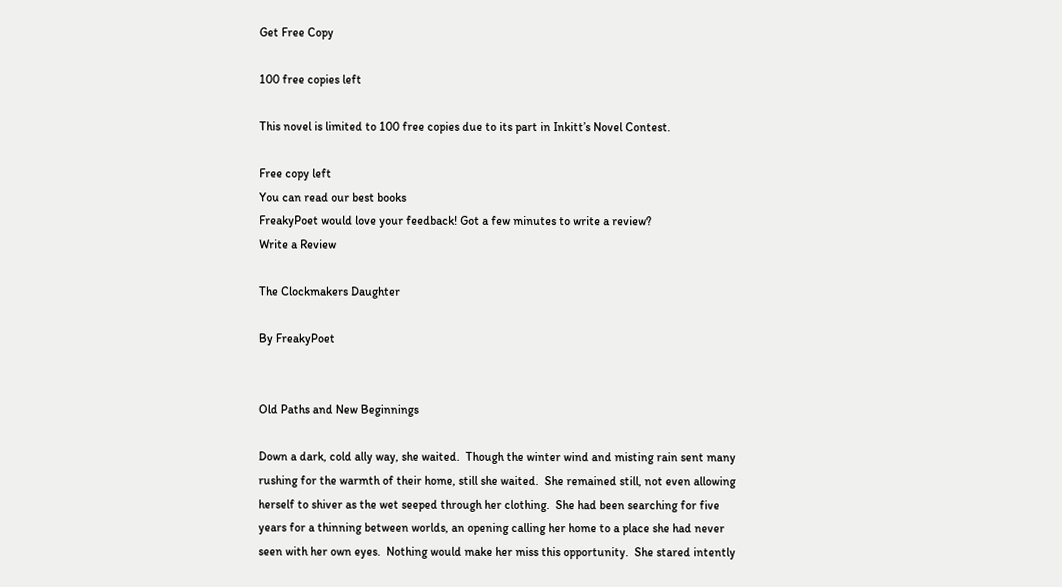Get Free Copy

100 free copies left

This novel is limited to 100 free copies due to its part in Inkitt’s Novel Contest.

Free copy left
You can read our best books
FreakyPoet would love your feedback! Got a few minutes to write a review?
Write a Review

The Clockmakers Daughter

By FreakyPoet


Old Paths and New Beginnings

Down a dark, cold ally way, she waited.  Though the winter wind and misting rain sent many rushing for the warmth of their home, still she waited.  She remained still, not even allowing herself to shiver as the wet seeped through her clothing.  She had been searching for five years for a thinning between worlds, an opening calling her home to a place she had never seen with her own eyes.  Nothing would make her miss this opportunity.  She stared intently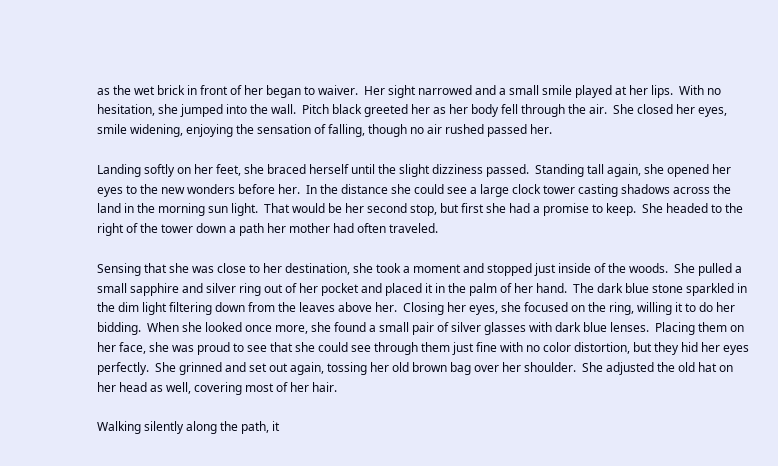as the wet brick in front of her began to waiver.  Her sight narrowed and a small smile played at her lips.  With no hesitation, she jumped into the wall.  Pitch black greeted her as her body fell through the air.  She closed her eyes, smile widening, enjoying the sensation of falling, though no air rushed passed her.

Landing softly on her feet, she braced herself until the slight dizziness passed.  Standing tall again, she opened her eyes to the new wonders before her.  In the distance she could see a large clock tower casting shadows across the land in the morning sun light.  That would be her second stop, but first she had a promise to keep.  She headed to the right of the tower down a path her mother had often traveled.

Sensing that she was close to her destination, she took a moment and stopped just inside of the woods.  She pulled a small sapphire and silver ring out of her pocket and placed it in the palm of her hand.  The dark blue stone sparkled in the dim light filtering down from the leaves above her.  Closing her eyes, she focused on the ring, willing it to do her bidding.  When she looked once more, she found a small pair of silver glasses with dark blue lenses.  Placing them on her face, she was proud to see that she could see through them just fine with no color distortion, but they hid her eyes perfectly.  She grinned and set out again, tossing her old brown bag over her shoulder.  She adjusted the old hat on her head as well, covering most of her hair.

Walking silently along the path, it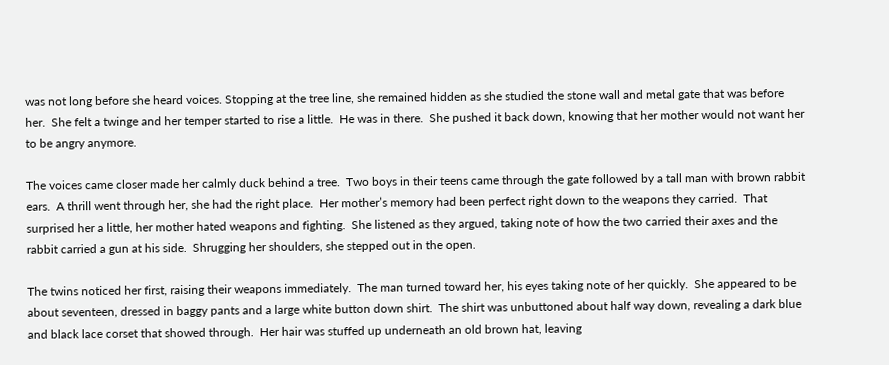was not long before she heard voices. Stopping at the tree line, she remained hidden as she studied the stone wall and metal gate that was before her.  She felt a twinge and her temper started to rise a little.  He was in there.  She pushed it back down, knowing that her mother would not want her to be angry anymore.

The voices came closer made her calmly duck behind a tree.  Two boys in their teens came through the gate followed by a tall man with brown rabbit ears.  A thrill went through her, she had the right place.  Her mother’s memory had been perfect right down to the weapons they carried.  That surprised her a little, her mother hated weapons and fighting.  She listened as they argued, taking note of how the two carried their axes and the rabbit carried a gun at his side.  Shrugging her shoulders, she stepped out in the open.

The twins noticed her first, raising their weapons immediately.  The man turned toward her, his eyes taking note of her quickly.  She appeared to be about seventeen, dressed in baggy pants and a large white button down shirt.  The shirt was unbuttoned about half way down, revealing a dark blue and black lace corset that showed through.  Her hair was stuffed up underneath an old brown hat, leaving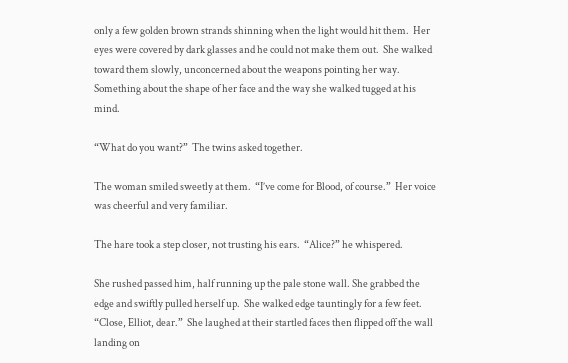only a few golden brown strands shinning when the light would hit them.  Her eyes were covered by dark glasses and he could not make them out.  She walked toward them slowly, unconcerned about the weapons pointing her way.  Something about the shape of her face and the way she walked tugged at his mind.

“What do you want?”  The twins asked together.

The woman smiled sweetly at them.  “I’ve come for Blood, of course.”  Her voice was cheerful and very familiar.

The hare took a step closer, not trusting his ears.  “Alice?” he whispered.

She rushed passed him, half running up the pale stone wall. She grabbed the edge and swiftly pulled herself up.  She walked edge tauntingly for a few feet.  “Close, Elliot, dear.”  She laughed at their startled faces then flipped off the wall landing on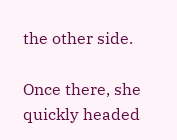the other side.

Once there, she quickly headed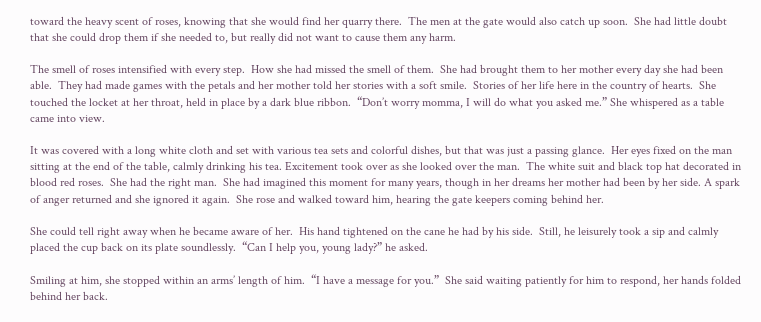toward the heavy scent of roses, knowing that she would find her quarry there.  The men at the gate would also catch up soon.  She had little doubt that she could drop them if she needed to, but really did not want to cause them any harm.

The smell of roses intensified with every step.  How she had missed the smell of them.  She had brought them to her mother every day she had been able.  They had made games with the petals and her mother told her stories with a soft smile.  Stories of her life here in the country of hearts.  She touched the locket at her throat, held in place by a dark blue ribbon.  “Don’t worry momma, I will do what you asked me.” She whispered as a table came into view.

It was covered with a long white cloth and set with various tea sets and colorful dishes, but that was just a passing glance.  Her eyes fixed on the man sitting at the end of the table, calmly drinking his tea. Excitement took over as she looked over the man.  The white suit and black top hat decorated in blood red roses.  She had the right man.  She had imagined this moment for many years, though in her dreams her mother had been by her side. A spark of anger returned and she ignored it again.  She rose and walked toward him, hearing the gate keepers coming behind her.

She could tell right away when he became aware of her.  His hand tightened on the cane he had by his side.  Still, he leisurely took a sip and calmly placed the cup back on its plate soundlessly.  “Can I help you, young lady?” he asked.

Smiling at him, she stopped within an arms’ length of him.  “I have a message for you.”  She said waiting patiently for him to respond, her hands folded behind her back.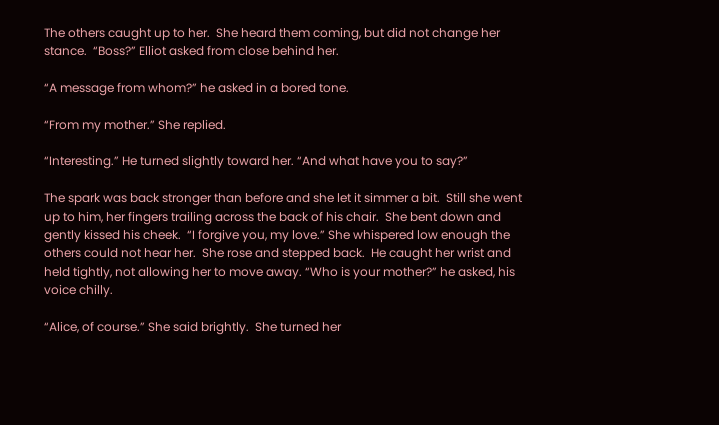The others caught up to her.  She heard them coming, but did not change her stance.  “Boss?” Elliot asked from close behind her.

“A message from whom?” he asked in a bored tone.

“From my mother.” She replied.

“Interesting.” He turned slightly toward her. “And what have you to say?”

The spark was back stronger than before and she let it simmer a bit.  Still she went up to him, her fingers trailing across the back of his chair.  She bent down and gently kissed his cheek.  “I forgive you, my love.” She whispered low enough the others could not hear her.  She rose and stepped back.  He caught her wrist and held tightly, not allowing her to move away. “Who is your mother?” he asked, his voice chilly.

“Alice, of course.” She said brightly.  She turned her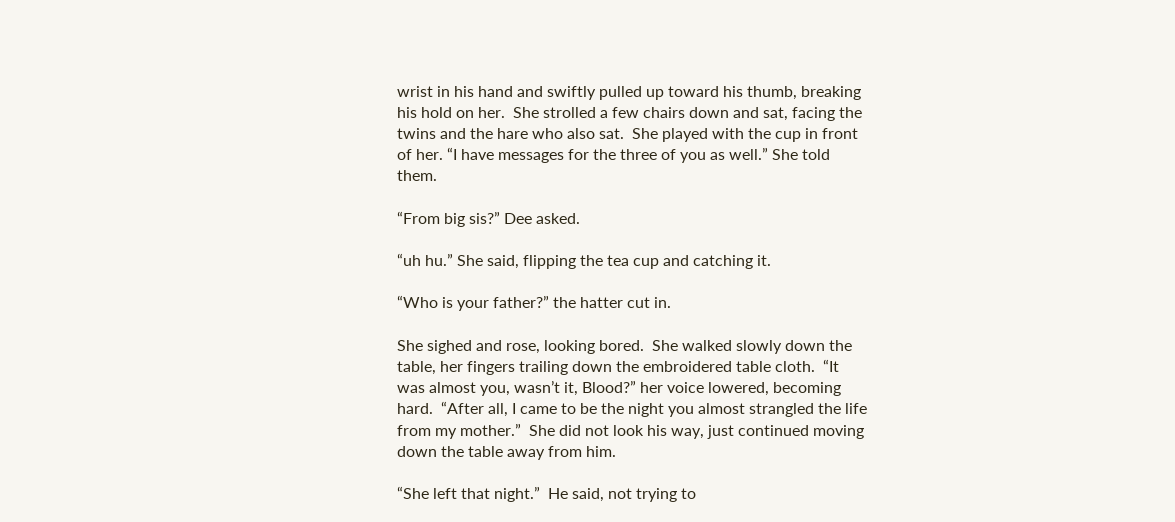wrist in his hand and swiftly pulled up toward his thumb, breaking his hold on her.  She strolled a few chairs down and sat, facing the twins and the hare who also sat.  She played with the cup in front of her. “I have messages for the three of you as well.” She told them.

“From big sis?” Dee asked.

“uh hu.” She said, flipping the tea cup and catching it.

“Who is your father?” the hatter cut in.

She sighed and rose, looking bored.  She walked slowly down the table, her fingers trailing down the embroidered table cloth.  “It was almost you, wasn’t it, Blood?” her voice lowered, becoming hard.  “After all, I came to be the night you almost strangled the life from my mother.”  She did not look his way, just continued moving down the table away from him.

“She left that night.”  He said, not trying to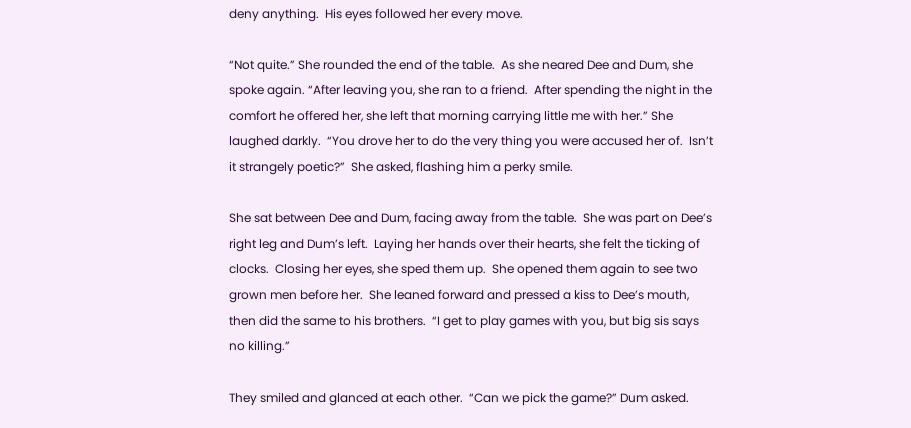deny anything.  His eyes followed her every move.

“Not quite.” She rounded the end of the table.  As she neared Dee and Dum, she spoke again. “After leaving you, she ran to a friend.  After spending the night in the comfort he offered her, she left that morning carrying little me with her.” She laughed darkly.  “You drove her to do the very thing you were accused her of.  Isn’t it strangely poetic?”  She asked, flashing him a perky smile.

She sat between Dee and Dum, facing away from the table.  She was part on Dee’s right leg and Dum’s left.  Laying her hands over their hearts, she felt the ticking of clocks.  Closing her eyes, she sped them up.  She opened them again to see two grown men before her.  She leaned forward and pressed a kiss to Dee’s mouth, then did the same to his brothers.  “I get to play games with you, but big sis says no killing.”

They smiled and glanced at each other.  “Can we pick the game?” Dum asked.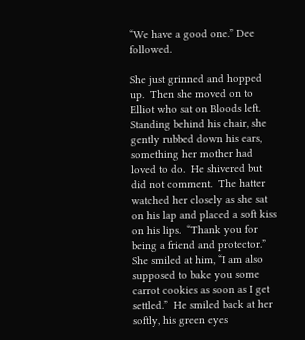“We have a good one.” Dee followed.

She just grinned and hopped up.  Then she moved on to Elliot who sat on Bloods left.  Standing behind his chair, she gently rubbed down his ears, something her mother had loved to do.  He shivered but did not comment.  The hatter watched her closely as she sat on his lap and placed a soft kiss on his lips.  “Thank you for being a friend and protector.” She smiled at him, “I am also supposed to bake you some carrot cookies as soon as I get settled.”  He smiled back at her softly, his green eyes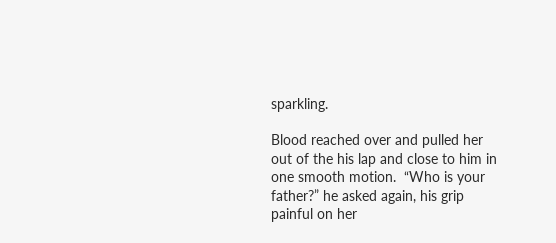sparkling.

Blood reached over and pulled her out of the his lap and close to him in one smooth motion.  “Who is your father?” he asked again, his grip painful on her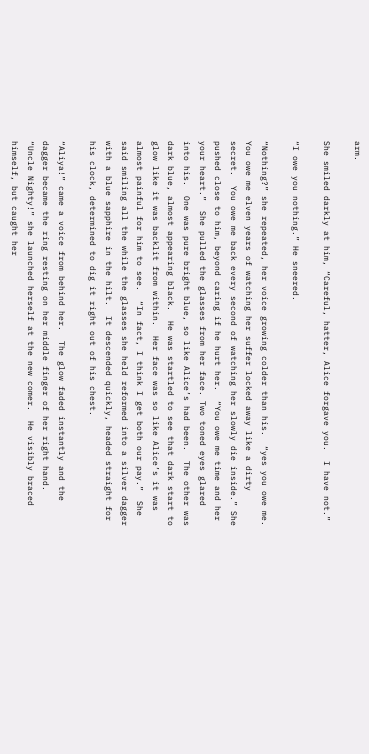arm.

She smiled darkly at him, “Careful, hatter, Alice forgave you.  I have not.”

“I owe you nothing.” He sneered.

“Nothing?” she repeated, her voice growing colder than his.  “yes you owe me.  You owe me elven years of watching her suffer locked away like a dirty secret.  You owe me back every second of watching her slowly die inside.” She pushed close to him, beyond caring if he hurt her.  “You owe me time and her your heart.”  She pulled the glasses from her face. Two toned eyes glared into his.  One was pure bright blue, so like Alice’s had been.  The other was dark blue, almost appearing black.  He was startled to see that dark start to glow like it was backlit from within.  Her face was so like Alice’s it was almost painful for him to see.  “In fact, I think I get both our pay.”  She said smiling all the while the glasses she held reformed into a silver dagger with a blue sapphire in the hilt.  It descended quickly, headed straight for his clock, determined to dig it right out of his chest.

“Aliya!” came a voice from behind her.  The glow faded instantly and the dagger became the ring resting on her middle finger of her right hand.  “Uncle Nighty!” she launched herself at the new comer.  He visibly braced himself, but caught her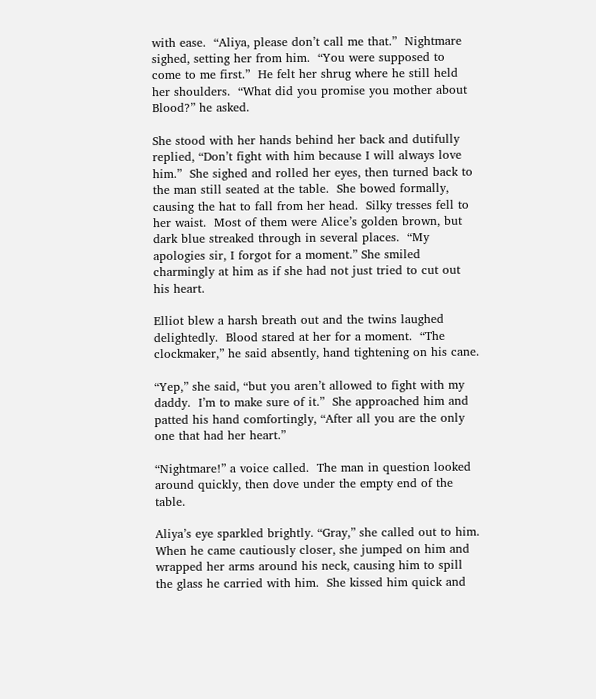with ease.  “Aliya, please don’t call me that.”  Nightmare sighed, setting her from him.  “You were supposed to come to me first.”  He felt her shrug where he still held her shoulders.  “What did you promise you mother about Blood?” he asked.

She stood with her hands behind her back and dutifully replied, “Don’t fight with him because I will always love him.”  She sighed and rolled her eyes, then turned back to the man still seated at the table.  She bowed formally, causing the hat to fall from her head.  Silky tresses fell to her waist.  Most of them were Alice’s golden brown, but dark blue streaked through in several places.  “My apologies sir, I forgot for a moment.” She smiled charmingly at him as if she had not just tried to cut out his heart.

Elliot blew a harsh breath out and the twins laughed delightedly.  Blood stared at her for a moment.  “The clockmaker,” he said absently, hand tightening on his cane.

“Yep,” she said, “but you aren’t allowed to fight with my daddy.  I’m to make sure of it.”  She approached him and patted his hand comfortingly, “After all you are the only one that had her heart.”

“Nightmare!” a voice called.  The man in question looked around quickly, then dove under the empty end of the table.

Aliya’s eye sparkled brightly. “Gray,” she called out to him.  When he came cautiously closer, she jumped on him and wrapped her arms around his neck, causing him to spill the glass he carried with him.  She kissed him quick and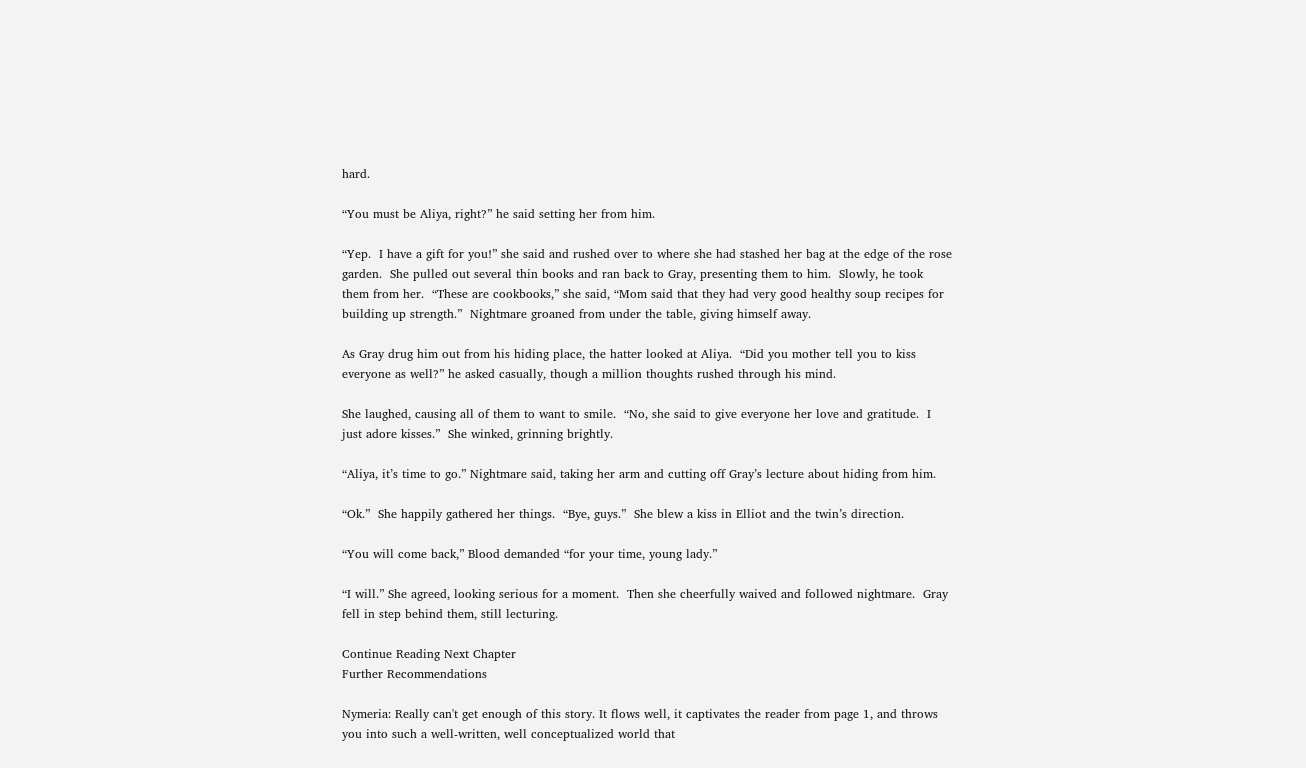hard.

“You must be Aliya, right?” he said setting her from him.

“Yep.  I have a gift for you!” she said and rushed over to where she had stashed her bag at the edge of the rose garden.  She pulled out several thin books and ran back to Gray, presenting them to him.  Slowly, he took them from her.  “These are cookbooks,” she said, “Mom said that they had very good healthy soup recipes for building up strength.”  Nightmare groaned from under the table, giving himself away.

As Gray drug him out from his hiding place, the hatter looked at Aliya.  “Did you mother tell you to kiss everyone as well?” he asked casually, though a million thoughts rushed through his mind.

She laughed, causing all of them to want to smile.  “No, she said to give everyone her love and gratitude.  I just adore kisses.”  She winked, grinning brightly.

“Aliya, it’s time to go.” Nightmare said, taking her arm and cutting off Gray’s lecture about hiding from him.

“Ok.”  She happily gathered her things.  “Bye, guys.”  She blew a kiss in Elliot and the twin’s direction.

“You will come back,” Blood demanded “for your time, young lady.”

“I will.” She agreed, looking serious for a moment.  Then she cheerfully waived and followed nightmare.  Gray fell in step behind them, still lecturing.

Continue Reading Next Chapter
Further Recommendations

Nymeria: Really can't get enough of this story. It flows well, it captivates the reader from page 1, and throws you into such a well-written, well conceptualized world that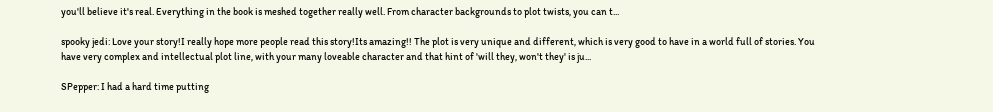you'll believe it's real. Everything in the book is meshed together really well. From character backgrounds to plot twists, you can t...

spooky jedi: Love your story!I really hope more people read this story!Its amazing!! The plot is very unique and different, which is very good to have in a world full of stories. You have very complex and intellectual plot line, with your many loveable character and that hint of 'will they, won't they' is ju...

SPepper: I had a hard time putting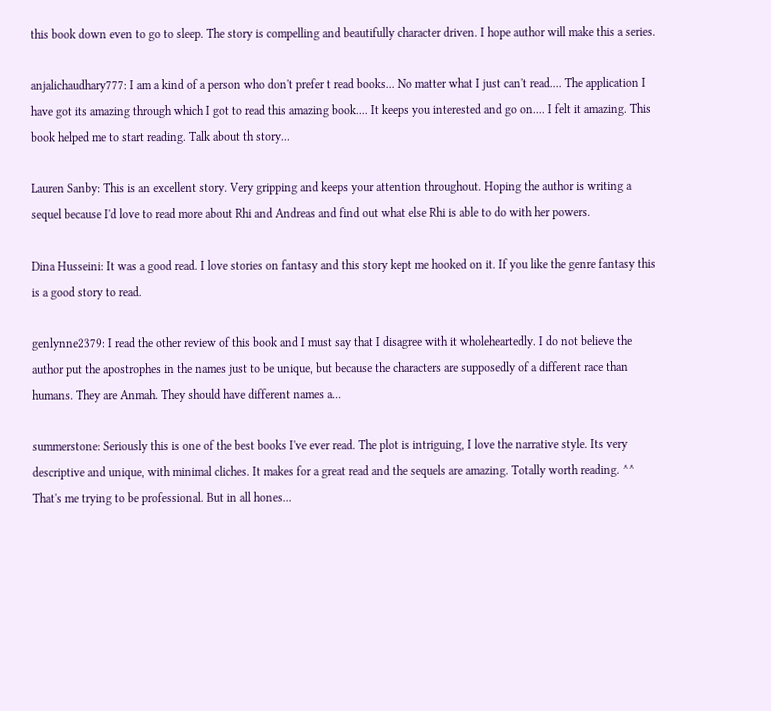this book down even to go to sleep. The story is compelling and beautifully character driven. I hope author will make this a series.

anjalichaudhary777: I am a kind of a person who don't prefer t read books... No matter what I just can't read.... The application I have got its amazing through which I got to read this amazing book.... It keeps you interested and go on.... I felt it amazing. This book helped me to start reading. Talk about th story...

Lauren Sanby: This is an excellent story. Very gripping and keeps your attention throughout. Hoping the author is writing a sequel because I'd love to read more about Rhi and Andreas and find out what else Rhi is able to do with her powers.

Dina Husseini: It was a good read. I love stories on fantasy and this story kept me hooked on it. If you like the genre fantasy this is a good story to read.

genlynne2379: I read the other review of this book and I must say that I disagree with it wholeheartedly. I do not believe the author put the apostrophes in the names just to be unique, but because the characters are supposedly of a different race than humans. They are Anmah. They should have different names a...

summerstone: Seriously this is one of the best books I've ever read. The plot is intriguing, I love the narrative style. Its very descriptive and unique, with minimal cliches. It makes for a great read and the sequels are amazing. Totally worth reading. ^^ That's me trying to be professional. But in all hones...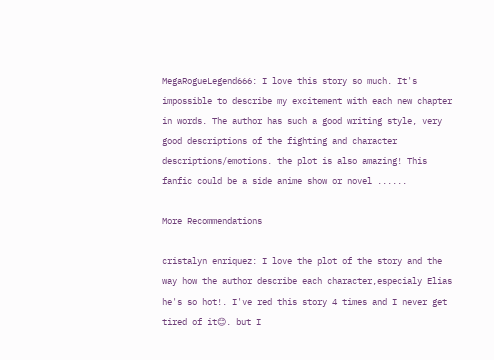MegaRogueLegend666: I love this story so much. It's impossible to describe my excitement with each new chapter in words. The author has such a good writing style, very good descriptions of the fighting and character descriptions/emotions. the plot is also amazing! This fanfic could be a side anime show or novel ......

More Recommendations

cristalyn enriquez: I love the plot of the story and the way how the author describe each character,especialy Elias he's so hot!. I've red this story 4 times and I never get tired of it😊. but I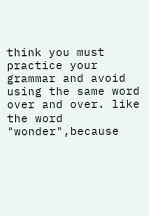think you must practice your grammar and avoid using the same word over and over. like the word "wonder",because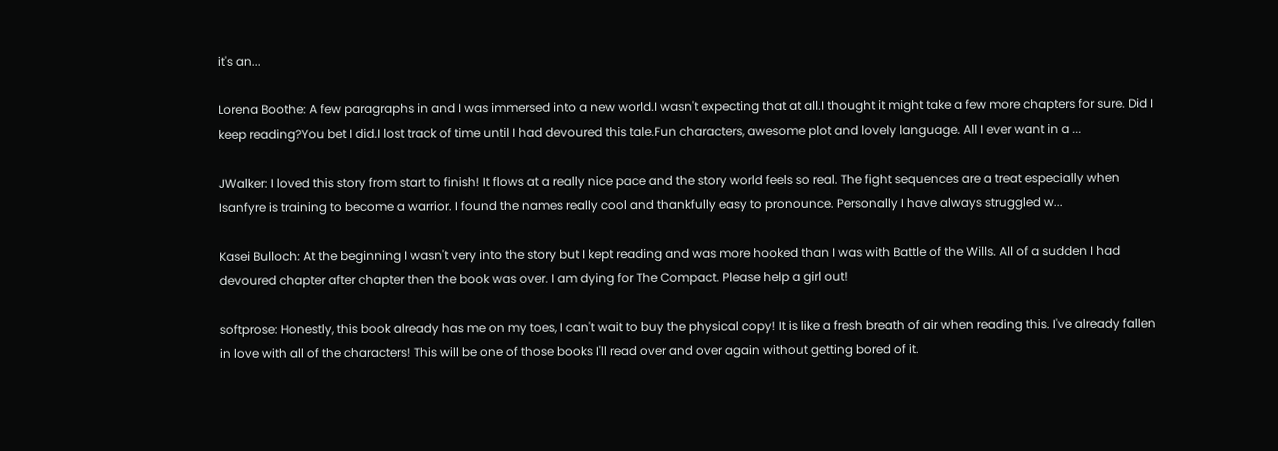it's an...

Lorena Boothe: A few paragraphs in and I was immersed into a new world.I wasn't expecting that at all.I thought it might take a few more chapters for sure. Did I keep reading?You bet I did.I lost track of time until I had devoured this tale.Fun characters, awesome plot and lovely language. All I ever want in a ...

JWalker: I loved this story from start to finish! It flows at a really nice pace and the story world feels so real. The fight sequences are a treat especially when Isanfyre is training to become a warrior. I found the names really cool and thankfully easy to pronounce. Personally I have always struggled w...

Kasei Bulloch: At the beginning I wasn't very into the story but I kept reading and was more hooked than I was with Battle of the Wills. All of a sudden I had devoured chapter after chapter then the book was over. I am dying for The Compact. Please help a girl out!

softprose: Honestly, this book already has me on my toes, I can't wait to buy the physical copy! It is like a fresh breath of air when reading this. I've already fallen in love with all of the characters! This will be one of those books I'll read over and over again without getting bored of it.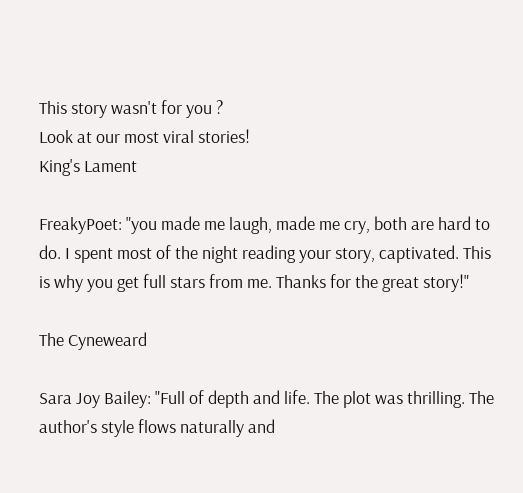This story wasn't for you ?
Look at our most viral stories!
King's Lament

FreakyPoet: "you made me laugh, made me cry, both are hard to do. I spent most of the night reading your story, captivated. This is why you get full stars from me. Thanks for the great story!"

The Cyneweard

Sara Joy Bailey: "Full of depth and life. The plot was thrilling. The author's style flows naturally and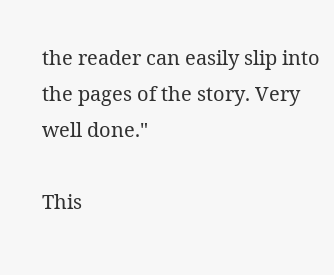the reader can easily slip into the pages of the story. Very well done."

This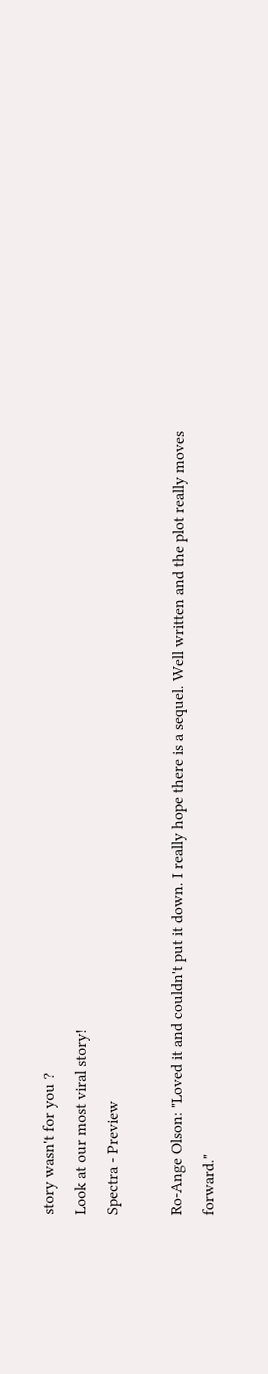story wasn't for you ?
Look at our most viral story!
Spectra - Preview

Ro-Ange Olson: "Loved it and couldn't put it down. I really hope there is a sequel. Well written and the plot really moves forward."